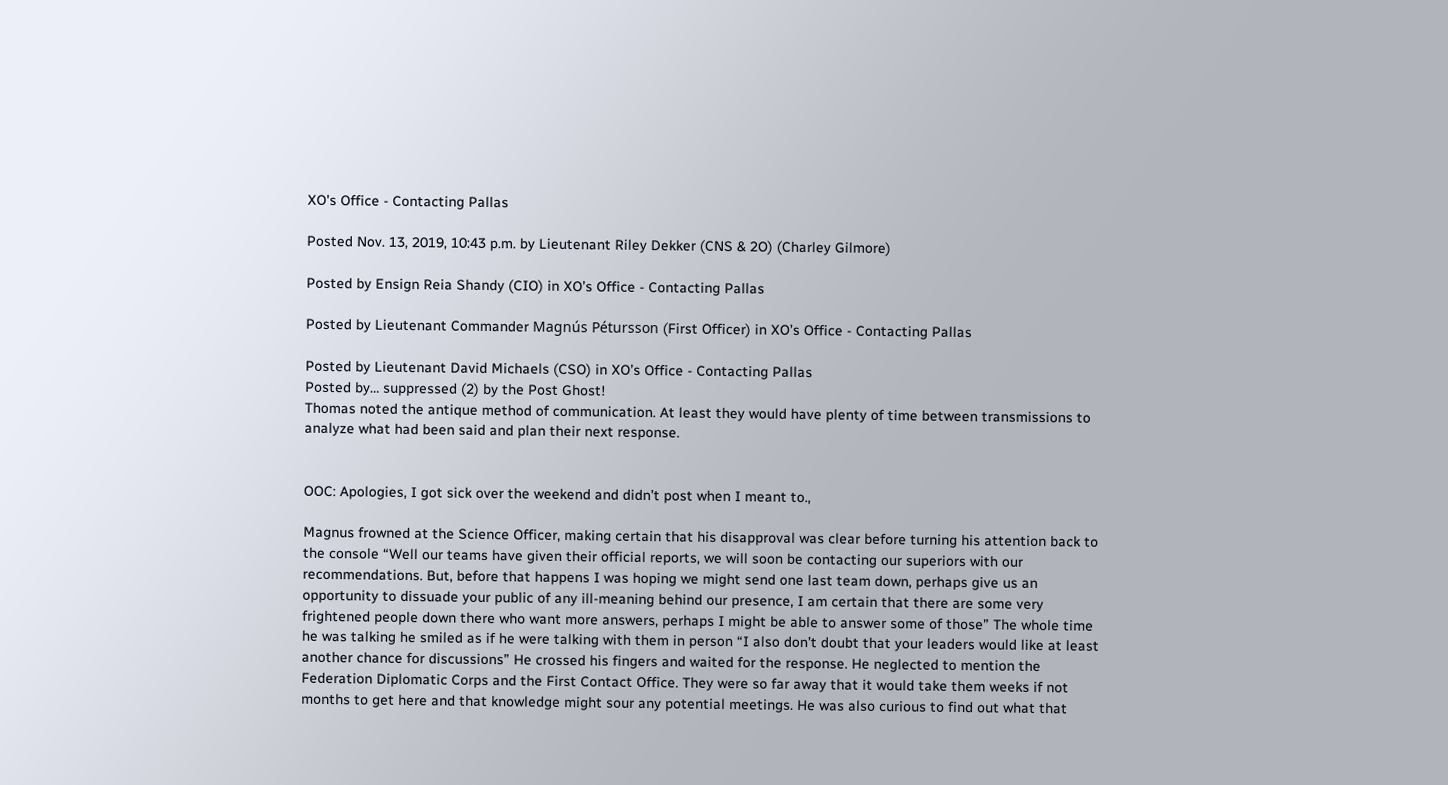XO's Office - Contacting Pallas

Posted Nov. 13, 2019, 10:43 p.m. by Lieutenant Riley Dekker (CNS & 2O) (Charley Gilmore)

Posted by Ensign Reia Shandy (CIO) in XO’s Office - Contacting Pallas

Posted by Lieutenant Commander Magnús Pétursson (First Officer) in XO’s Office - Contacting Pallas

Posted by Lieutenant David Michaels (CSO) in XO’s Office - Contacting Pallas
Posted by… suppressed (2) by the Post Ghost!
Thomas noted the antique method of communication. At least they would have plenty of time between transmissions to analyze what had been said and plan their next response.


OOC: Apologies, I got sick over the weekend and didn’t post when I meant to.,

Magnus frowned at the Science Officer, making certain that his disapproval was clear before turning his attention back to the console “Well our teams have given their official reports, we will soon be contacting our superiors with our recommendations. But, before that happens I was hoping we might send one last team down, perhaps give us an opportunity to dissuade your public of any ill-meaning behind our presence, I am certain that there are some very frightened people down there who want more answers, perhaps I might be able to answer some of those” The whole time he was talking he smiled as if he were talking with them in person “I also don’t doubt that your leaders would like at least another chance for discussions” He crossed his fingers and waited for the response. He neglected to mention the Federation Diplomatic Corps and the First Contact Office. They were so far away that it would take them weeks if not months to get here and that knowledge might sour any potential meetings. He was also curious to find out what that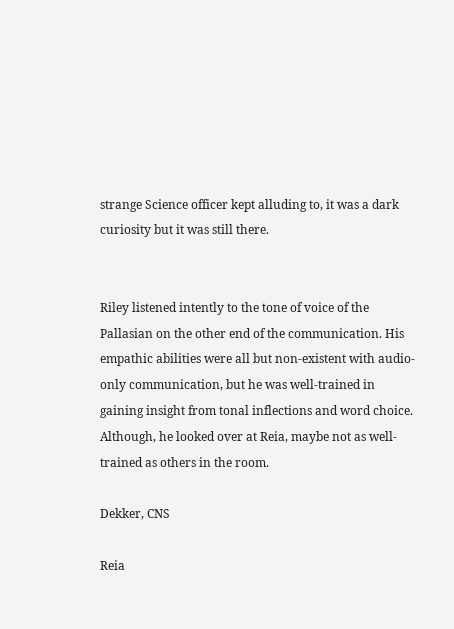strange Science officer kept alluding to, it was a dark curiosity but it was still there.


Riley listened intently to the tone of voice of the Pallasian on the other end of the communication. His empathic abilities were all but non-existent with audio-only communication, but he was well-trained in gaining insight from tonal inflections and word choice. Although, he looked over at Reia, maybe not as well-trained as others in the room.

Dekker, CNS

Reia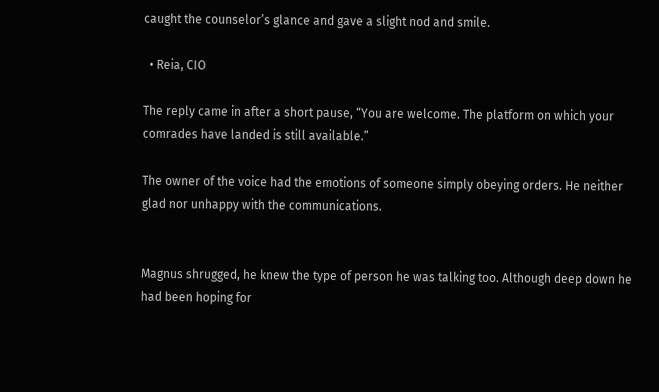caught the counselor’s glance and gave a slight nod and smile.

  • Reia, CIO

The reply came in after a short pause, “You are welcome. The platform on which your comrades have landed is still available.”

The owner of the voice had the emotions of someone simply obeying orders. He neither glad nor unhappy with the communications.


Magnus shrugged, he knew the type of person he was talking too. Although deep down he had been hoping for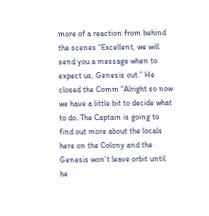more of a reaction from behind the scenes “Excellent, we will send you a message when to expect us, Genesis out.” He closed the Comm “Alright so now we have a little bit to decide what to do. The Captain is going to find out more about the locals here on the Colony and the Genesis won’t leave orbit until he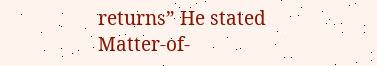returns” He stated Matter-of-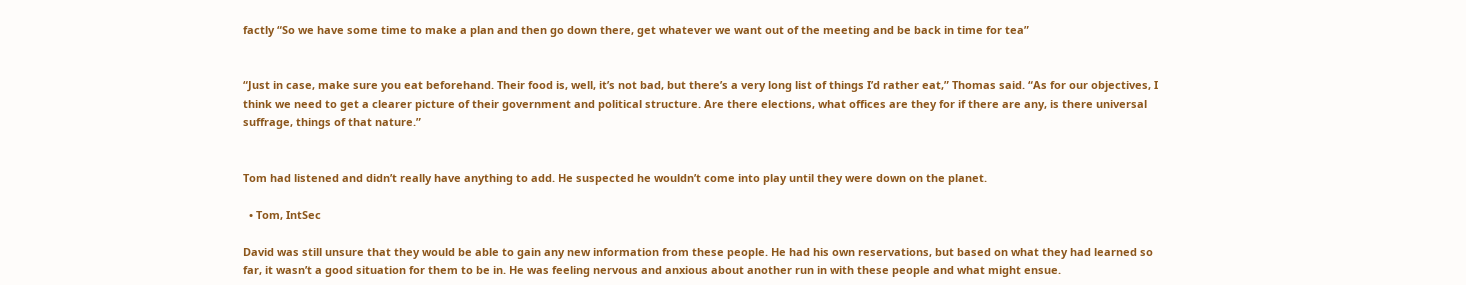factly “So we have some time to make a plan and then go down there, get whatever we want out of the meeting and be back in time for tea”


“Just in case, make sure you eat beforehand. Their food is, well, it’s not bad, but there’s a very long list of things I’d rather eat,” Thomas said. “As for our objectives, I think we need to get a clearer picture of their government and political structure. Are there elections, what offices are they for if there are any, is there universal suffrage, things of that nature.”


Tom had listened and didn’t really have anything to add. He suspected he wouldn’t come into play until they were down on the planet.

  • Tom, IntSec

David was still unsure that they would be able to gain any new information from these people. He had his own reservations, but based on what they had learned so far, it wasn’t a good situation for them to be in. He was feeling nervous and anxious about another run in with these people and what might ensue.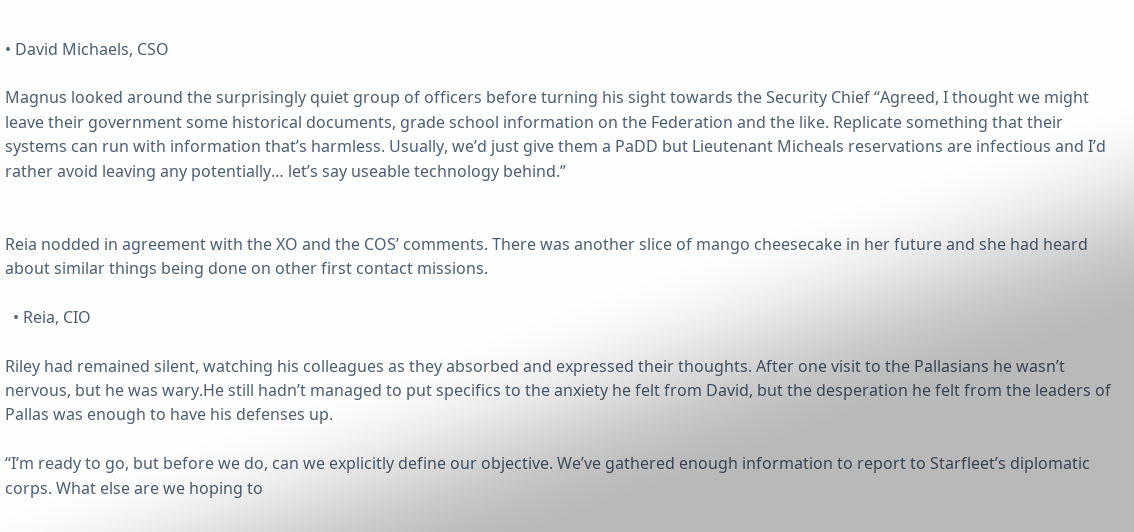• David Michaels, CSO

Magnus looked around the surprisingly quiet group of officers before turning his sight towards the Security Chief “Agreed, I thought we might leave their government some historical documents, grade school information on the Federation and the like. Replicate something that their systems can run with information that’s harmless. Usually, we’d just give them a PaDD but Lieutenant Micheals reservations are infectious and I’d rather avoid leaving any potentially… let’s say useable technology behind.”


Reia nodded in agreement with the XO and the COS’ comments. There was another slice of mango cheesecake in her future and she had heard about similar things being done on other first contact missions.

  • Reia, CIO

Riley had remained silent, watching his colleagues as they absorbed and expressed their thoughts. After one visit to the Pallasians he wasn’t nervous, but he was wary.He still hadn’t managed to put specifics to the anxiety he felt from David, but the desperation he felt from the leaders of Pallas was enough to have his defenses up.

“I’m ready to go, but before we do, can we explicitly define our objective. We’ve gathered enough information to report to Starfleet’s diplomatic corps. What else are we hoping to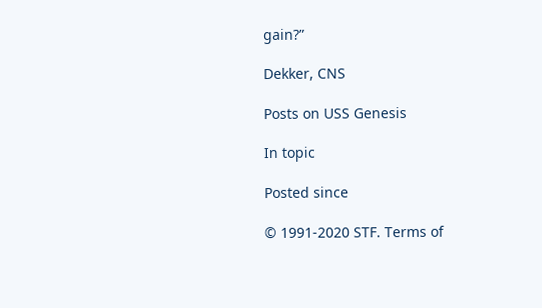gain?”

Dekker, CNS

Posts on USS Genesis

In topic

Posted since

© 1991-2020 STF. Terms of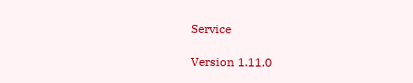Service

Version 1.11.0